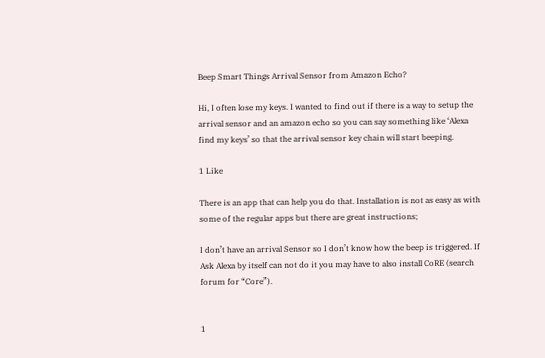Beep Smart Things Arrival Sensor from Amazon Echo?

Hi, I often lose my keys. I wanted to find out if there is a way to setup the arrival sensor and an amazon echo so you can say something like ‘Alexa find my keys’ so that the arrival sensor key chain will start beeping.

1 Like

There is an app that can help you do that. Installation is not as easy as with some of the regular apps but there are great instructions;

I don’t have an arrival Sensor so I don’t know how the beep is triggered. If Ask Alexa by itself can not do it you may have to also install CoRE (search forum for “Core”).


1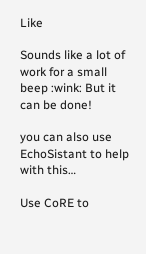Like

Sounds like a lot of work for a small beep :wink: But it can be done!

you can also use EchoSistant to help with this…

Use CoRE to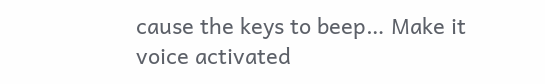cause the keys to beep… Make it voice activated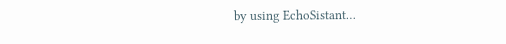by using EchoSistant…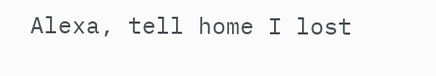Alexa, tell home I lost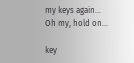my keys again…
Oh my, hold on…

key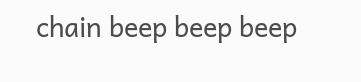chain beep beep beep